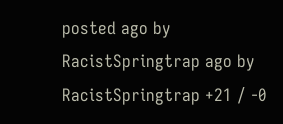posted ago by RacistSpringtrap ago by RacistSpringtrap +21 / -0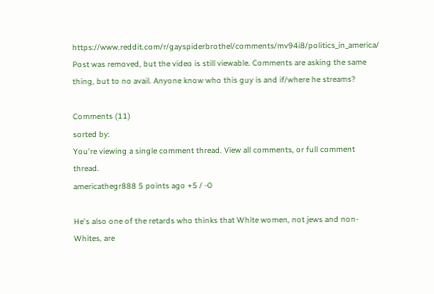https://www.reddit.com/r/gayspiderbrothel/comments/mv94i8/politics_in_america/ Post was removed, but the video is still viewable. Comments are asking the same thing, but to no avail. Anyone know who this guy is and if/where he streams?

Comments (11)
sorted by:
You're viewing a single comment thread. View all comments, or full comment thread.
americathegr888 5 points ago +5 / -0

He's also one of the retards who thinks that White women, not jews and non-Whites, are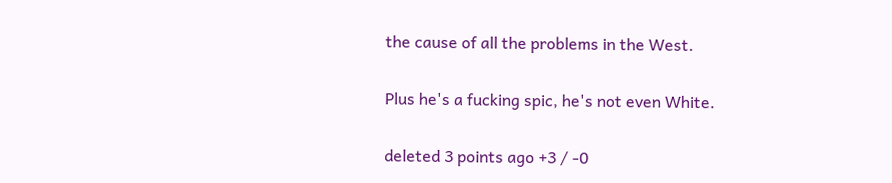the cause of all the problems in the West.

Plus he's a fucking spic, he's not even White.

deleted 3 points ago +3 / -0